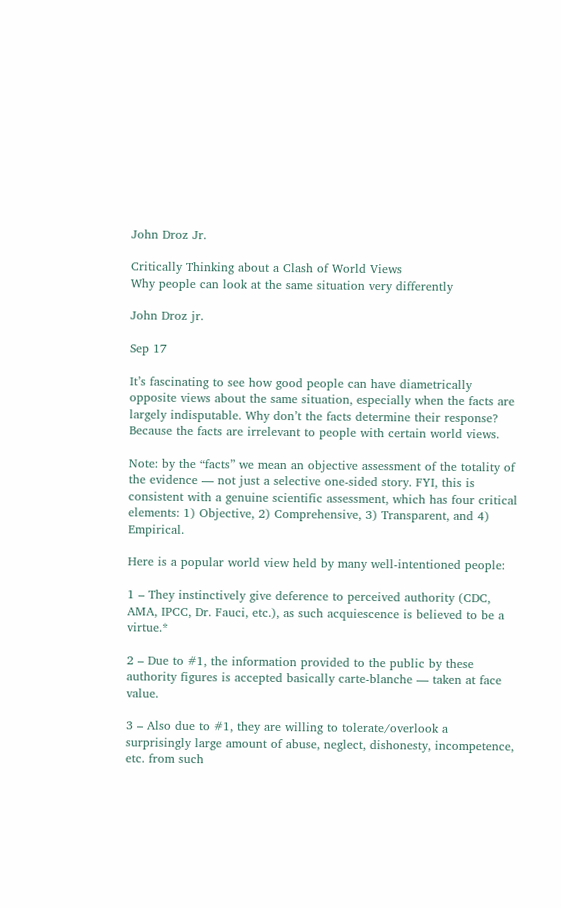John Droz Jr.

Critically Thinking about a Clash of World Views
Why people can look at the same situation very differently

John Droz jr.

Sep 17

It’s fascinating to see how good people can have diametrically opposite views about the same situation, especially when the facts are largely indisputable. Why don’t the facts determine their response? Because the facts are irrelevant to people with certain world views.

Note: by the “facts” we mean an objective assessment of the totality of the evidence — not just a selective one-sided story. FYI, this is consistent with a genuine scientific assessment, which has four critical elements: 1) Objective, 2) Comprehensive, 3) Transparent, and 4) Empirical.

Here is a popular world view held by many well-intentioned people:

1 – They instinctively give deference to perceived authority (CDC, AMA, IPCC, Dr. Fauci, etc.), as such acquiescence is believed to be a virtue.*

2 – Due to #1, the information provided to the public by these authority figures is accepted basically carte-blanche — taken at face value.

3 – Also due to #1, they are willing to tolerate/overlook a surprisingly large amount of abuse, neglect, dishonesty, incompetence, etc. from such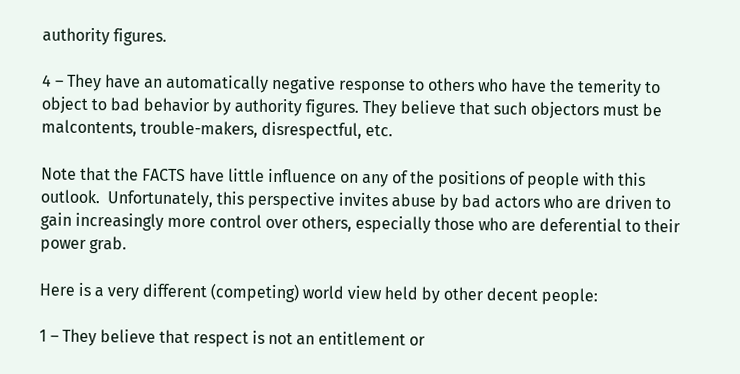authority figures.

4 – They have an automatically negative response to others who have the temerity to object to bad behavior by authority figures. They believe that such objectors must be malcontents, trouble-makers, disrespectful, etc.

Note that the FACTS have little influence on any of the positions of people with this outlook.  Unfortunately, this perspective invites abuse by bad actors who are driven to gain increasingly more control over others, especially those who are deferential to their power grab.

Here is a very different (competing) world view held by other decent people:

1 – They believe that respect is not an entitlement or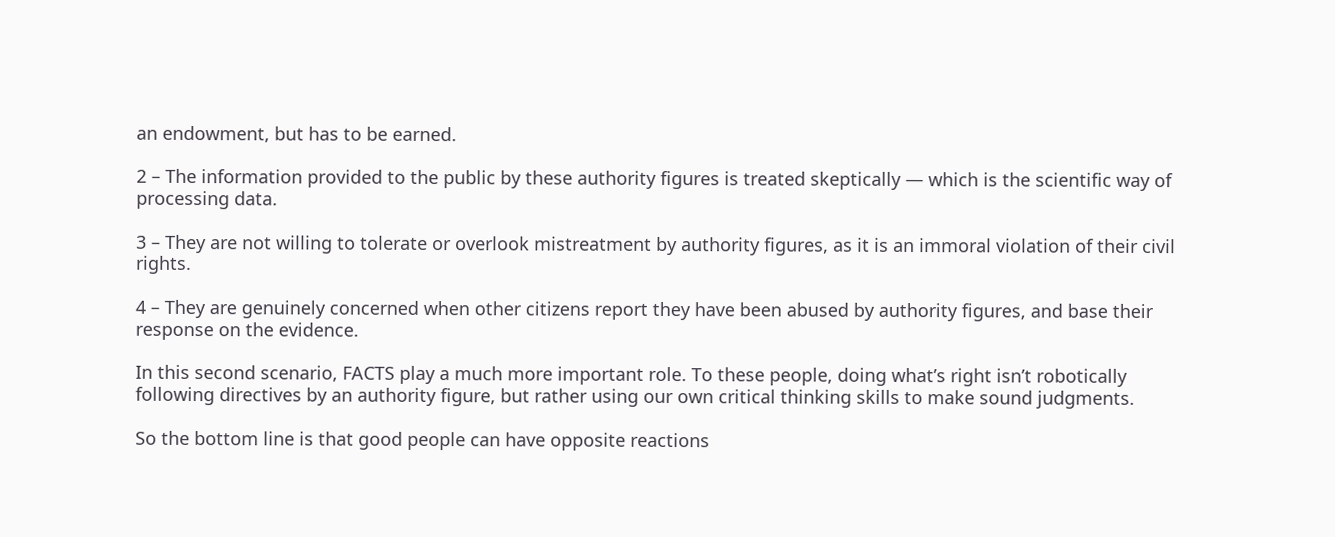an endowment, but has to be earned.

2 – The information provided to the public by these authority figures is treated skeptically — which is the scientific way of processing data.

3 – They are not willing to tolerate or overlook mistreatment by authority figures, as it is an immoral violation of their civil rights.

4 – They are genuinely concerned when other citizens report they have been abused by authority figures, and base their response on the evidence.

In this second scenario, FACTS play a much more important role. To these people, doing what’s right isn’t robotically following directives by an authority figure, but rather using our own critical thinking skills to make sound judgments.

So the bottom line is that good people can have opposite reactions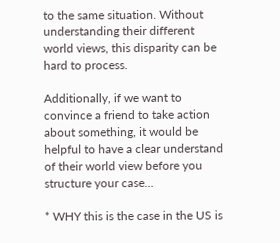to the same situation. Without understanding their different world views, this disparity can be hard to process.

Additionally, if we want to convince a friend to take action about something, it would be helpful to have a clear understand of their world view before you structure your case…

* WHY this is the case in the US is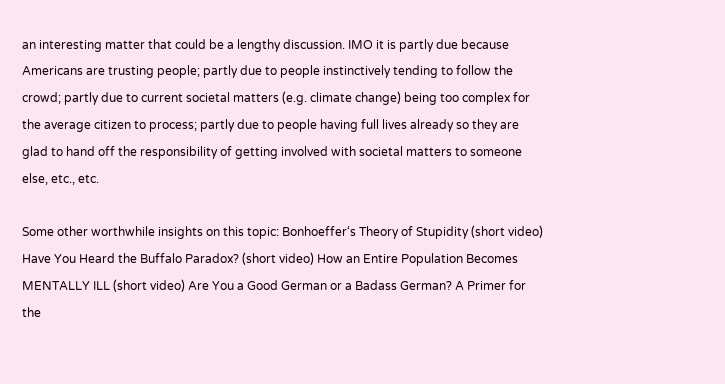an interesting matter that could be a lengthy discussion. IMO it is partly due because Americans are trusting people; partly due to people instinctively tending to follow the crowd; partly due to current societal matters (e.g. climate change) being too complex for the average citizen to process; partly due to people having full lives already so they are glad to hand off the responsibility of getting involved with societal matters to someone else, etc., etc.

Some other worthwhile insights on this topic: Bonhoeffer‘s Theory of Stupidity (short video) Have You Heard the Buffalo Paradox? (short video) How an Entire Population Becomes MENTALLY ILL (short video) Are You a Good German or a Badass German? A Primer for the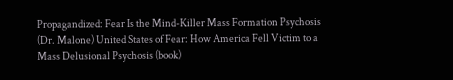Propagandized: Fear Is the Mind-Killer Mass Formation Psychosis (Dr. Malone) United States of Fear: How America Fell Victim to a Mass Delusional Psychosis (book)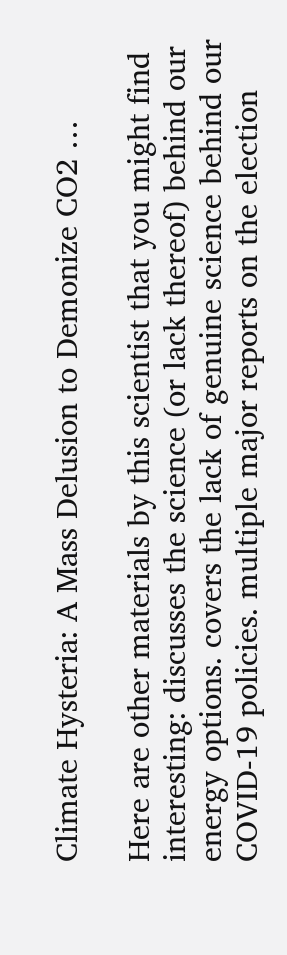Climate Hysteria: A Mass Delusion to Demonize CO2 …

Here are other materials by this scientist that you might find interesting: discusses the science (or lack thereof) behind our energy options. covers the lack of genuine science behind our COVID-19 policies. multiple major reports on the election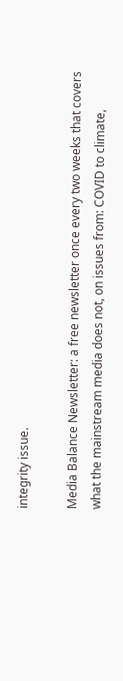integrity issue.

Media Balance Newsletter: a free newsletter once every two weeks that covers what the mainstream media does not, on issues from: COVID to climate,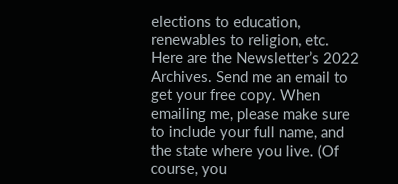elections to education, renewables to religion, etc. Here are the Newsletter’s 2022 Archives. Send me an email to get your free copy. When emailing me, please make sure to include your full name, and the state where you live. (Of course, you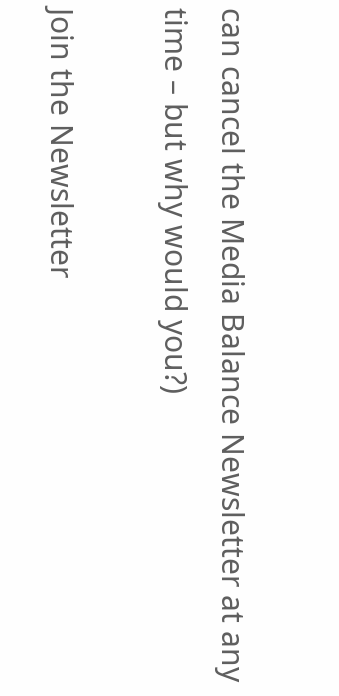can cancel the Media Balance Newsletter at any time – but why would you?)

Join the Newsletter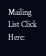Mailing List Click Here: